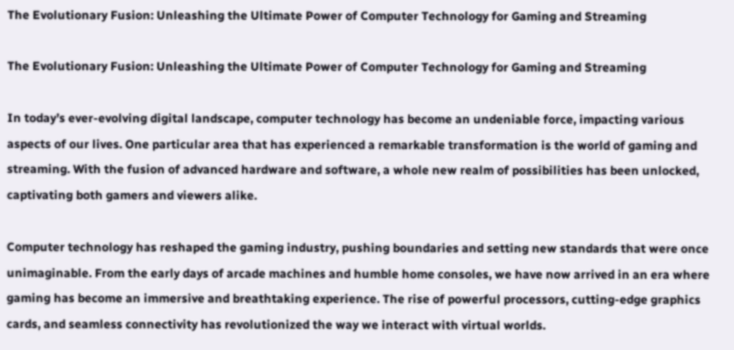The Evolutionary Fusion: Unleashing the Ultimate Power of Computer Technology for Gaming and Streaming

The Evolutionary Fusion: Unleashing the Ultimate Power of Computer Technology for Gaming and Streaming

In today’s ever-evolving digital landscape, computer technology has become an undeniable force, impacting various aspects of our lives. One particular area that has experienced a remarkable transformation is the world of gaming and streaming. With the fusion of advanced hardware and software, a whole new realm of possibilities has been unlocked, captivating both gamers and viewers alike.

Computer technology has reshaped the gaming industry, pushing boundaries and setting new standards that were once unimaginable. From the early days of arcade machines and humble home consoles, we have now arrived in an era where gaming has become an immersive and breathtaking experience. The rise of powerful processors, cutting-edge graphics cards, and seamless connectivity has revolutionized the way we interact with virtual worlds.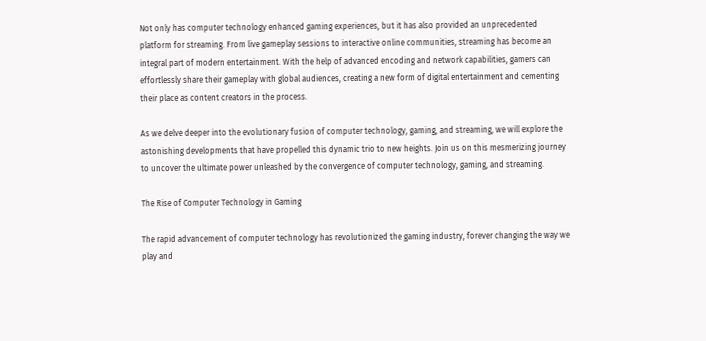Not only has computer technology enhanced gaming experiences, but it has also provided an unprecedented platform for streaming. From live gameplay sessions to interactive online communities, streaming has become an integral part of modern entertainment. With the help of advanced encoding and network capabilities, gamers can effortlessly share their gameplay with global audiences, creating a new form of digital entertainment and cementing their place as content creators in the process.

As we delve deeper into the evolutionary fusion of computer technology, gaming, and streaming, we will explore the astonishing developments that have propelled this dynamic trio to new heights. Join us on this mesmerizing journey to uncover the ultimate power unleashed by the convergence of computer technology, gaming, and streaming.

The Rise of Computer Technology in Gaming

The rapid advancement of computer technology has revolutionized the gaming industry, forever changing the way we play and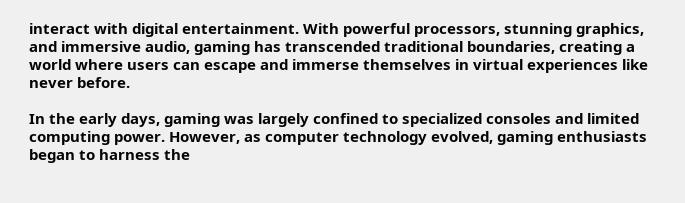interact with digital entertainment. With powerful processors, stunning graphics, and immersive audio, gaming has transcended traditional boundaries, creating a world where users can escape and immerse themselves in virtual experiences like never before.

In the early days, gaming was largely confined to specialized consoles and limited computing power. However, as computer technology evolved, gaming enthusiasts began to harness the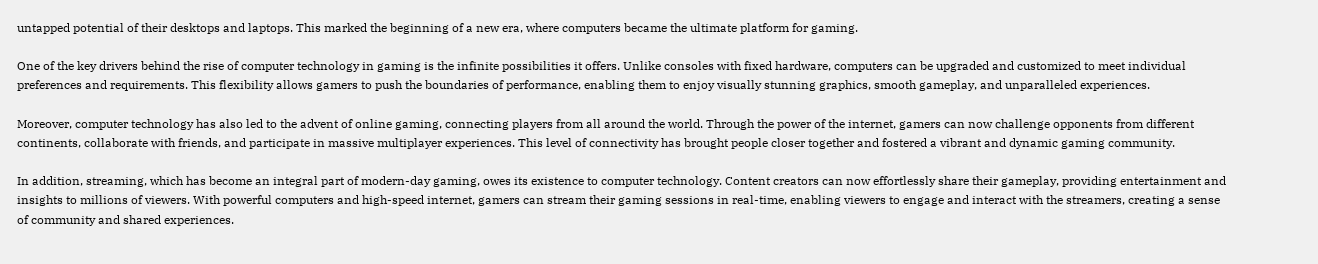untapped potential of their desktops and laptops. This marked the beginning of a new era, where computers became the ultimate platform for gaming.

One of the key drivers behind the rise of computer technology in gaming is the infinite possibilities it offers. Unlike consoles with fixed hardware, computers can be upgraded and customized to meet individual preferences and requirements. This flexibility allows gamers to push the boundaries of performance, enabling them to enjoy visually stunning graphics, smooth gameplay, and unparalleled experiences.

Moreover, computer technology has also led to the advent of online gaming, connecting players from all around the world. Through the power of the internet, gamers can now challenge opponents from different continents, collaborate with friends, and participate in massive multiplayer experiences. This level of connectivity has brought people closer together and fostered a vibrant and dynamic gaming community.

In addition, streaming, which has become an integral part of modern-day gaming, owes its existence to computer technology. Content creators can now effortlessly share their gameplay, providing entertainment and insights to millions of viewers. With powerful computers and high-speed internet, gamers can stream their gaming sessions in real-time, enabling viewers to engage and interact with the streamers, creating a sense of community and shared experiences.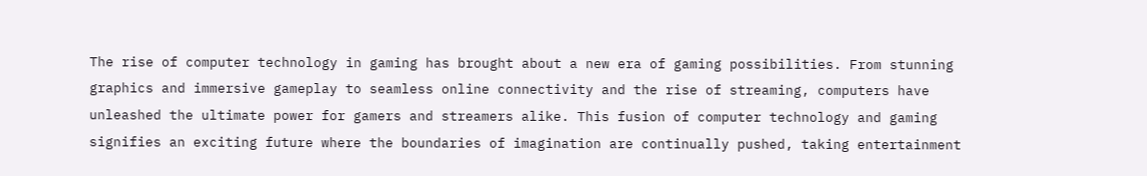The rise of computer technology in gaming has brought about a new era of gaming possibilities. From stunning graphics and immersive gameplay to seamless online connectivity and the rise of streaming, computers have unleashed the ultimate power for gamers and streamers alike. This fusion of computer technology and gaming signifies an exciting future where the boundaries of imagination are continually pushed, taking entertainment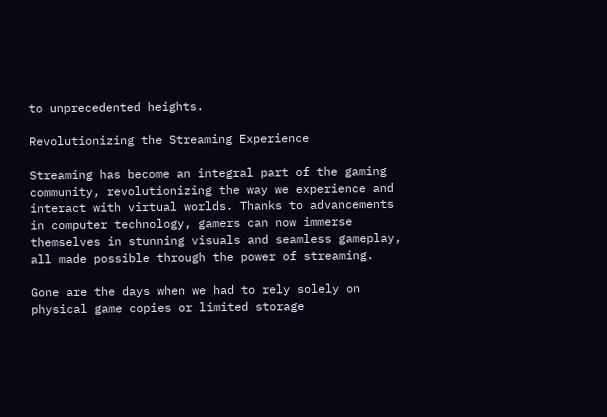to unprecedented heights.

Revolutionizing the Streaming Experience

Streaming has become an integral part of the gaming community, revolutionizing the way we experience and interact with virtual worlds. Thanks to advancements in computer technology, gamers can now immerse themselves in stunning visuals and seamless gameplay, all made possible through the power of streaming.

Gone are the days when we had to rely solely on physical game copies or limited storage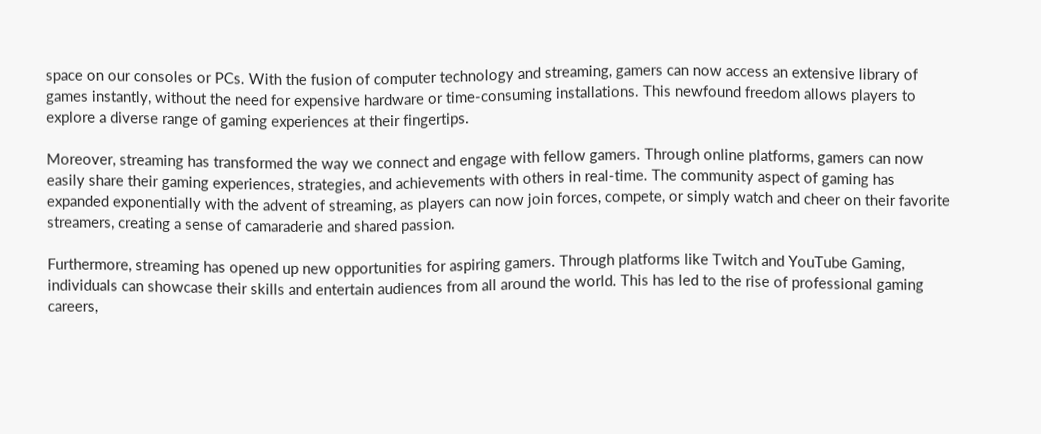space on our consoles or PCs. With the fusion of computer technology and streaming, gamers can now access an extensive library of games instantly, without the need for expensive hardware or time-consuming installations. This newfound freedom allows players to explore a diverse range of gaming experiences at their fingertips.

Moreover, streaming has transformed the way we connect and engage with fellow gamers. Through online platforms, gamers can now easily share their gaming experiences, strategies, and achievements with others in real-time. The community aspect of gaming has expanded exponentially with the advent of streaming, as players can now join forces, compete, or simply watch and cheer on their favorite streamers, creating a sense of camaraderie and shared passion.

Furthermore, streaming has opened up new opportunities for aspiring gamers. Through platforms like Twitch and YouTube Gaming, individuals can showcase their skills and entertain audiences from all around the world. This has led to the rise of professional gaming careers,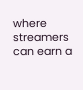where streamers can earn a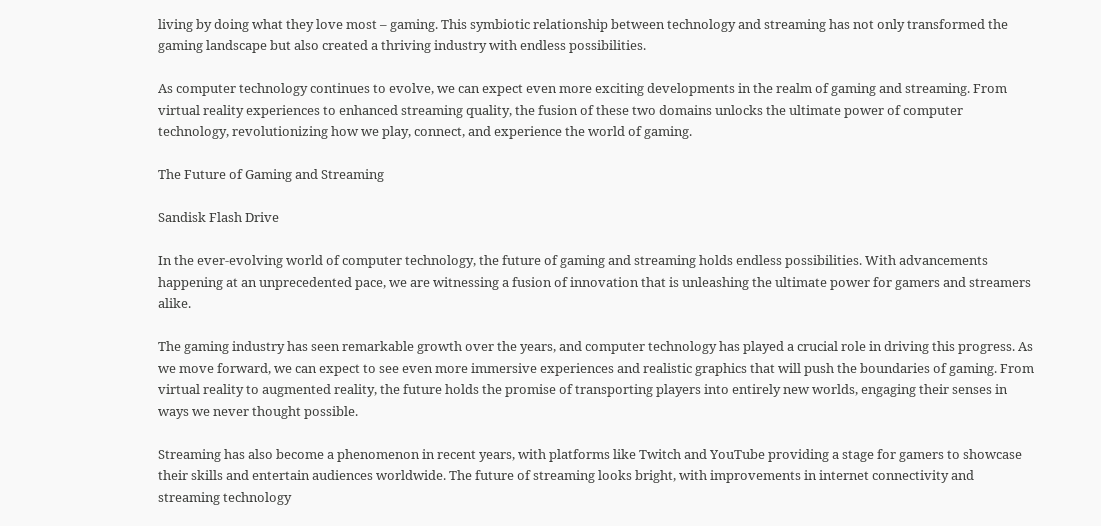living by doing what they love most – gaming. This symbiotic relationship between technology and streaming has not only transformed the gaming landscape but also created a thriving industry with endless possibilities.

As computer technology continues to evolve, we can expect even more exciting developments in the realm of gaming and streaming. From virtual reality experiences to enhanced streaming quality, the fusion of these two domains unlocks the ultimate power of computer technology, revolutionizing how we play, connect, and experience the world of gaming.

The Future of Gaming and Streaming

Sandisk Flash Drive

In the ever-evolving world of computer technology, the future of gaming and streaming holds endless possibilities. With advancements happening at an unprecedented pace, we are witnessing a fusion of innovation that is unleashing the ultimate power for gamers and streamers alike.

The gaming industry has seen remarkable growth over the years, and computer technology has played a crucial role in driving this progress. As we move forward, we can expect to see even more immersive experiences and realistic graphics that will push the boundaries of gaming. From virtual reality to augmented reality, the future holds the promise of transporting players into entirely new worlds, engaging their senses in ways we never thought possible.

Streaming has also become a phenomenon in recent years, with platforms like Twitch and YouTube providing a stage for gamers to showcase their skills and entertain audiences worldwide. The future of streaming looks bright, with improvements in internet connectivity and streaming technology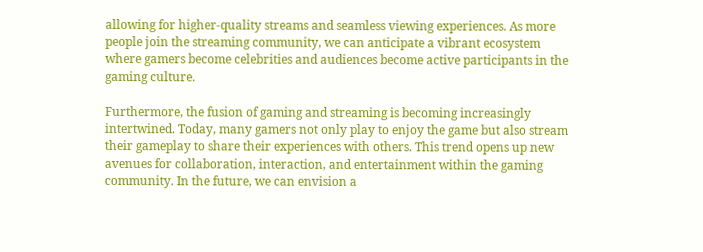allowing for higher-quality streams and seamless viewing experiences. As more people join the streaming community, we can anticipate a vibrant ecosystem where gamers become celebrities and audiences become active participants in the gaming culture.

Furthermore, the fusion of gaming and streaming is becoming increasingly intertwined. Today, many gamers not only play to enjoy the game but also stream their gameplay to share their experiences with others. This trend opens up new avenues for collaboration, interaction, and entertainment within the gaming community. In the future, we can envision a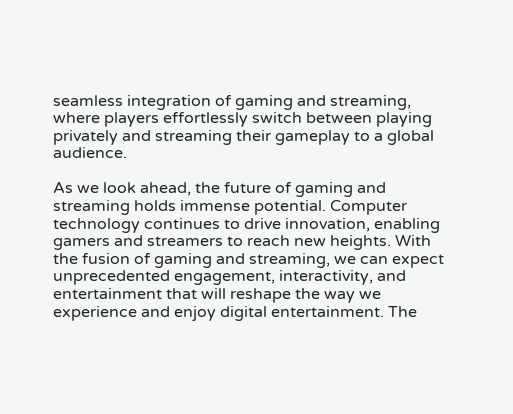seamless integration of gaming and streaming, where players effortlessly switch between playing privately and streaming their gameplay to a global audience.

As we look ahead, the future of gaming and streaming holds immense potential. Computer technology continues to drive innovation, enabling gamers and streamers to reach new heights. With the fusion of gaming and streaming, we can expect unprecedented engagement, interactivity, and entertainment that will reshape the way we experience and enjoy digital entertainment. The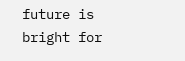future is bright for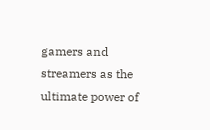gamers and streamers as the ultimate power of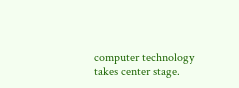computer technology takes center stage.